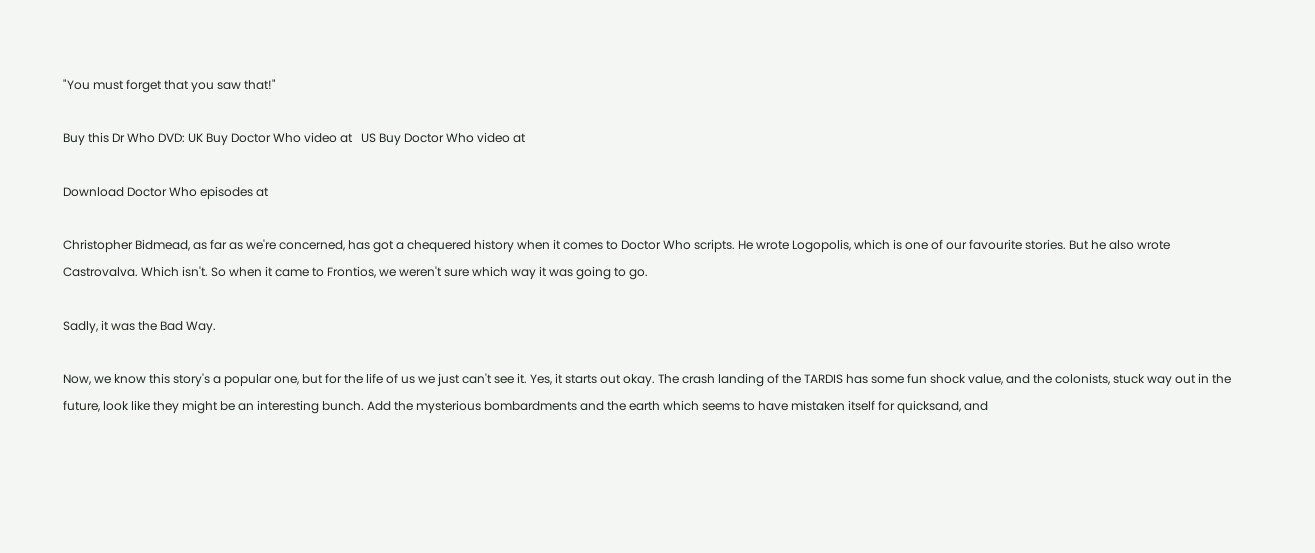"You must forget that you saw that!"

Buy this Dr Who DVD: UK Buy Doctor Who video at   US Buy Doctor Who video at

Download Doctor Who episodes at

Christopher Bidmead, as far as we're concerned, has got a chequered history when it comes to Doctor Who scripts. He wrote Logopolis, which is one of our favourite stories. But he also wrote Castrovalva. Which isn't. So when it came to Frontios, we weren't sure which way it was going to go.

Sadly, it was the Bad Way.

Now, we know this story's a popular one, but for the life of us we just can't see it. Yes, it starts out okay. The crash landing of the TARDIS has some fun shock value, and the colonists, stuck way out in the future, look like they might be an interesting bunch. Add the mysterious bombardments and the earth which seems to have mistaken itself for quicksand, and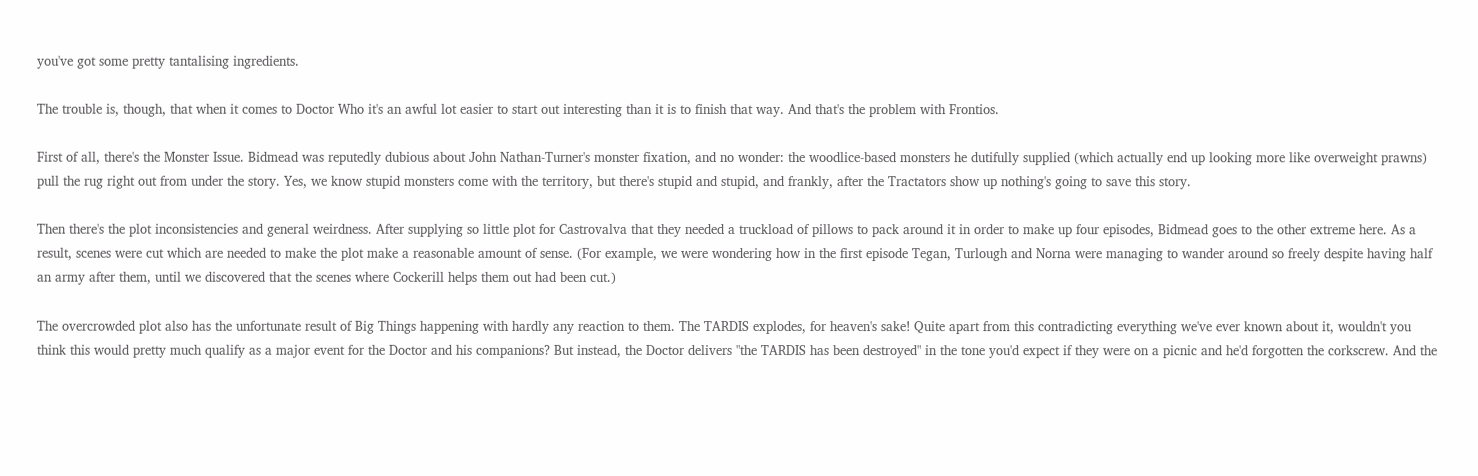you've got some pretty tantalising ingredients.

The trouble is, though, that when it comes to Doctor Who it's an awful lot easier to start out interesting than it is to finish that way. And that's the problem with Frontios.

First of all, there's the Monster Issue. Bidmead was reputedly dubious about John Nathan-Turner's monster fixation, and no wonder: the woodlice-based monsters he dutifully supplied (which actually end up looking more like overweight prawns) pull the rug right out from under the story. Yes, we know stupid monsters come with the territory, but there's stupid and stupid, and frankly, after the Tractators show up nothing's going to save this story.

Then there's the plot inconsistencies and general weirdness. After supplying so little plot for Castrovalva that they needed a truckload of pillows to pack around it in order to make up four episodes, Bidmead goes to the other extreme here. As a result, scenes were cut which are needed to make the plot make a reasonable amount of sense. (For example, we were wondering how in the first episode Tegan, Turlough and Norna were managing to wander around so freely despite having half an army after them, until we discovered that the scenes where Cockerill helps them out had been cut.)

The overcrowded plot also has the unfortunate result of Big Things happening with hardly any reaction to them. The TARDIS explodes, for heaven's sake! Quite apart from this contradicting everything we've ever known about it, wouldn't you think this would pretty much qualify as a major event for the Doctor and his companions? But instead, the Doctor delivers "the TARDIS has been destroyed" in the tone you'd expect if they were on a picnic and he'd forgotten the corkscrew. And the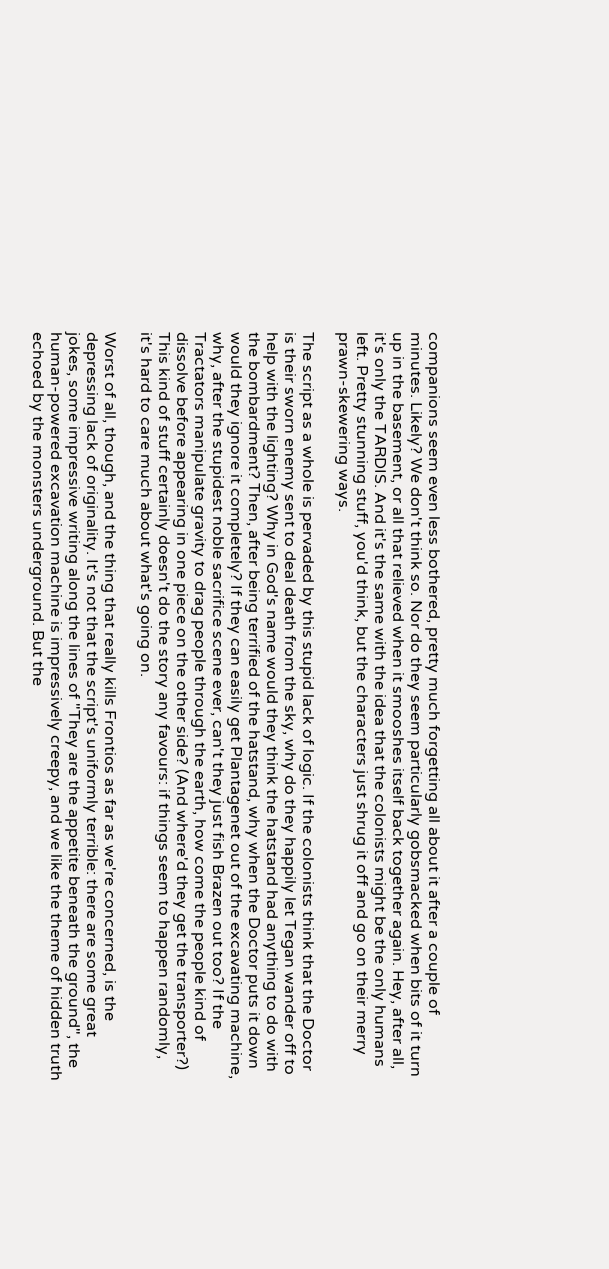companions seem even less bothered, pretty much forgetting all about it after a couple of minutes. Likely? We don't think so. Nor do they seem particularly gobsmacked when bits of it turn up in the basement, or all that relieved when it smooshes itself back together again. Hey, after all, it's only the TARDIS. And it's the same with the idea that the colonists might be the only humans left. Pretty stunning stuff, you'd think, but the characters just shrug it off and go on their merry prawn-skewering ways.

The script as a whole is pervaded by this stupid lack of logic. If the colonists think that the Doctor is their sworn enemy sent to deal death from the sky, why do they happily let Tegan wander off to help with the lighting? Why in God's name would they think the hatstand had anything to do with the bombardment? Then, after being terrified of the hatstand, why when the Doctor puts it down would they ignore it completely? If they can easily get Plantagenet out of the excavating machine, why, after the stupidest noble sacrifice scene ever, can't they just fish Brazen out too? If the Tractators manipulate gravity to drag people through the earth, how come the people kind of dissolve before appearing in one piece on the other side? (And where'd they get the transporter?) This kind of stuff certainly doesn't do the story any favours: if things seem to happen randomly, it's hard to care much about what's going on.

Worst of all, though, and the thing that really kills Frontios as far as we're concerned, is the depressing lack of originality. It's not that the script's uniformly terrible: there are some great jokes, some impressive writing along the lines of "They are the appetite beneath the ground", the human-powered excavation machine is impressively creepy, and we like the theme of hidden truth echoed by the monsters underground. But the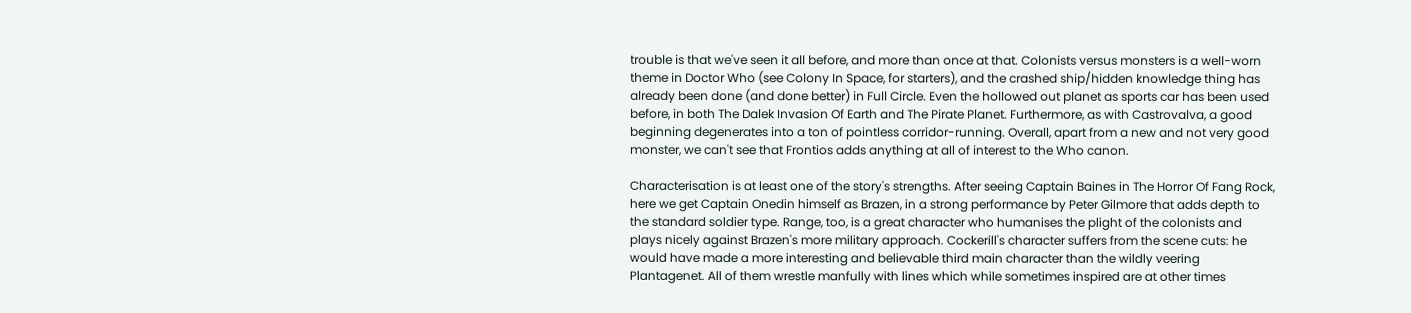trouble is that we've seen it all before, and more than once at that. Colonists versus monsters is a well-worn theme in Doctor Who (see Colony In Space, for starters), and the crashed ship/hidden knowledge thing has already been done (and done better) in Full Circle. Even the hollowed out planet as sports car has been used before, in both The Dalek Invasion Of Earth and The Pirate Planet. Furthermore, as with Castrovalva, a good beginning degenerates into a ton of pointless corridor-running. Overall, apart from a new and not very good monster, we can't see that Frontios adds anything at all of interest to the Who canon.

Characterisation is at least one of the story's strengths. After seeing Captain Baines in The Horror Of Fang Rock, here we get Captain Onedin himself as Brazen, in a strong performance by Peter Gilmore that adds depth to the standard soldier type. Range, too, is a great character who humanises the plight of the colonists and plays nicely against Brazen's more military approach. Cockerill's character suffers from the scene cuts: he would have made a more interesting and believable third main character than the wildly veering Plantagenet. All of them wrestle manfully with lines which while sometimes inspired are at other times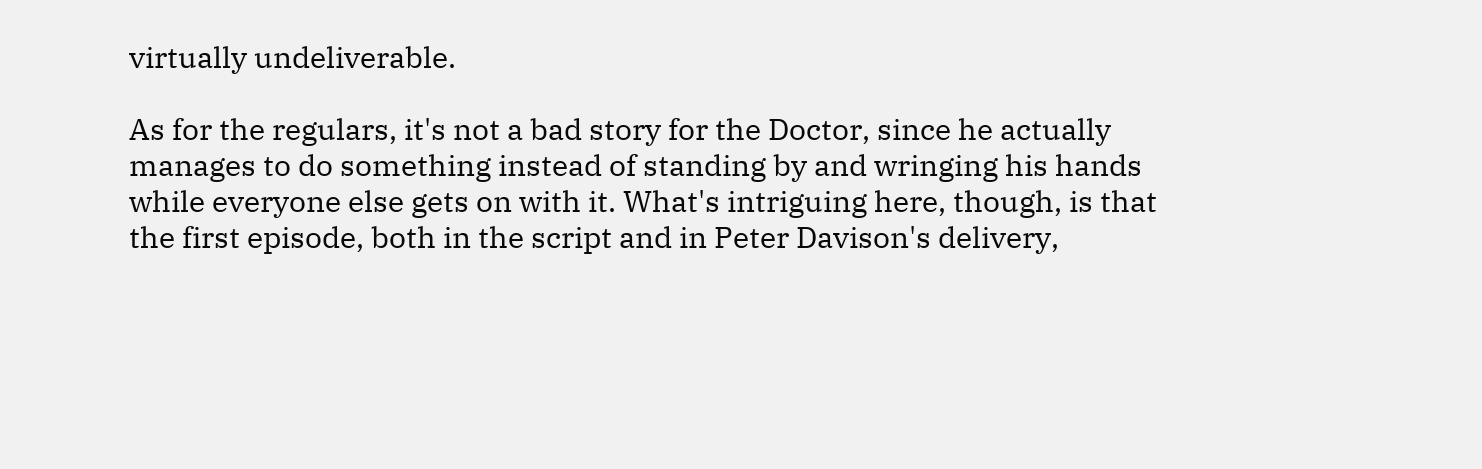virtually undeliverable.

As for the regulars, it's not a bad story for the Doctor, since he actually manages to do something instead of standing by and wringing his hands while everyone else gets on with it. What's intriguing here, though, is that the first episode, both in the script and in Peter Davison's delivery,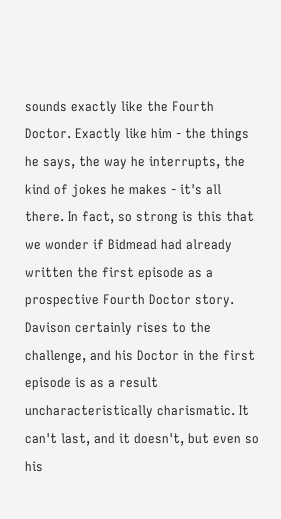sounds exactly like the Fourth Doctor. Exactly like him - the things he says, the way he interrupts, the kind of jokes he makes - it's all there. In fact, so strong is this that we wonder if Bidmead had already written the first episode as a prospective Fourth Doctor story. Davison certainly rises to the challenge, and his Doctor in the first episode is as a result uncharacteristically charismatic. It can't last, and it doesn't, but even so his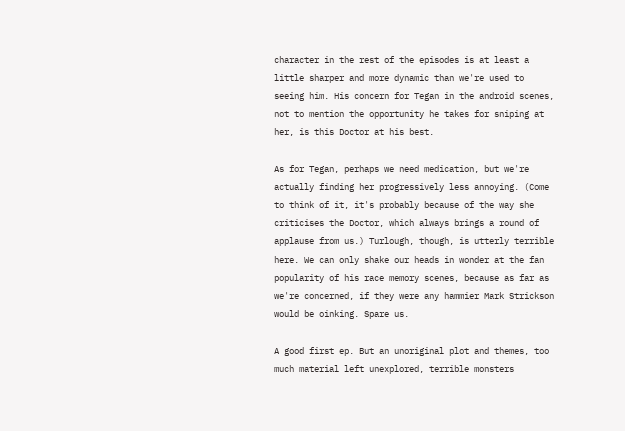character in the rest of the episodes is at least a little sharper and more dynamic than we're used to seeing him. His concern for Tegan in the android scenes, not to mention the opportunity he takes for sniping at her, is this Doctor at his best.

As for Tegan, perhaps we need medication, but we're actually finding her progressively less annoying. (Come to think of it, it's probably because of the way she criticises the Doctor, which always brings a round of applause from us.) Turlough, though, is utterly terrible here. We can only shake our heads in wonder at the fan popularity of his race memory scenes, because as far as we're concerned, if they were any hammier Mark Strickson would be oinking. Spare us.

A good first ep. But an unoriginal plot and themes, too much material left unexplored, terrible monsters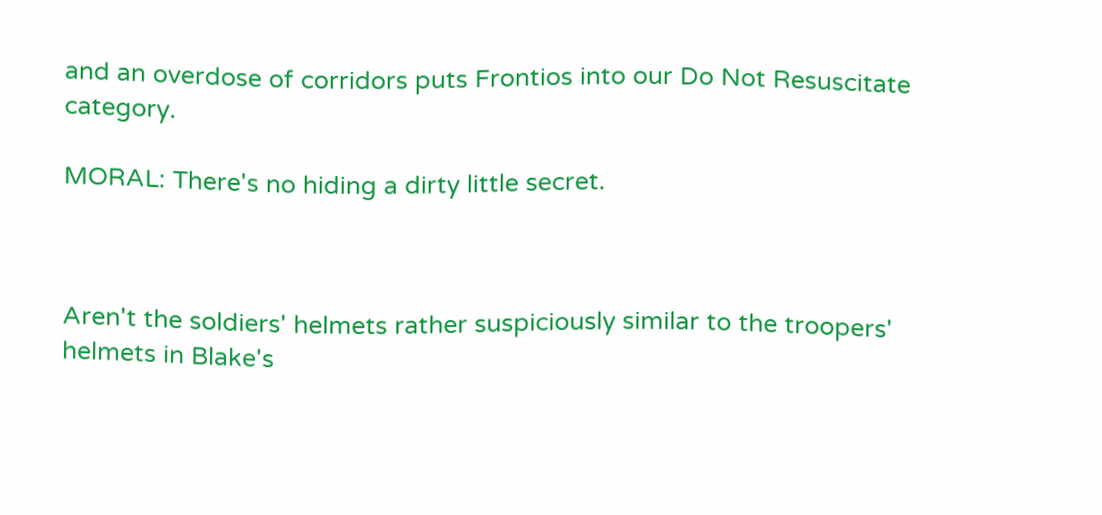and an overdose of corridors puts Frontios into our Do Not Resuscitate category.

MORAL: There's no hiding a dirty little secret.



Aren't the soldiers' helmets rather suspiciously similar to the troopers' helmets in Blake's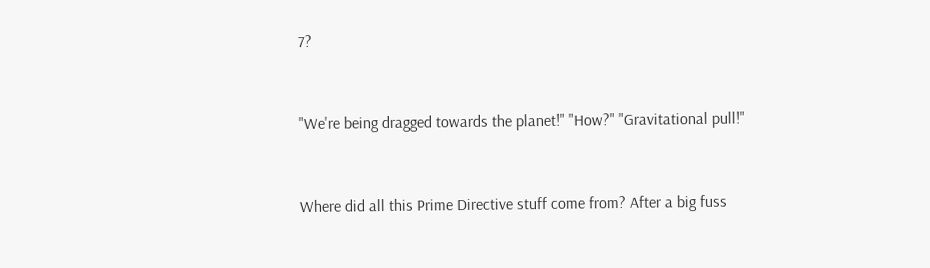7?


"We're being dragged towards the planet!" "How?" "Gravitational pull!"


Where did all this Prime Directive stuff come from? After a big fuss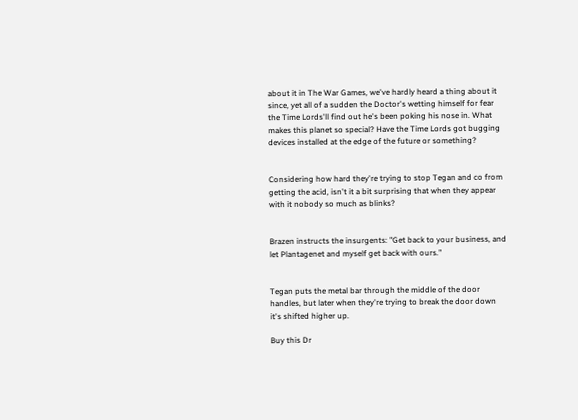about it in The War Games, we've hardly heard a thing about it since, yet all of a sudden the Doctor's wetting himself for fear the Time Lords'll find out he's been poking his nose in. What makes this planet so special? Have the Time Lords got bugging devices installed at the edge of the future or something?


Considering how hard they're trying to stop Tegan and co from getting the acid, isn't it a bit surprising that when they appear with it nobody so much as blinks?


Brazen instructs the insurgents: "Get back to your business, and let Plantagenet and myself get back with ours."


Tegan puts the metal bar through the middle of the door handles, but later when they're trying to break the door down it's shifted higher up.

Buy this Dr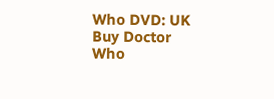Who DVD: UK Buy Doctor Who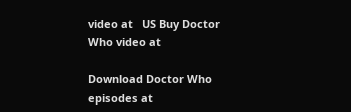video at   US Buy Doctor Who video at

Download Doctor Who episodes at